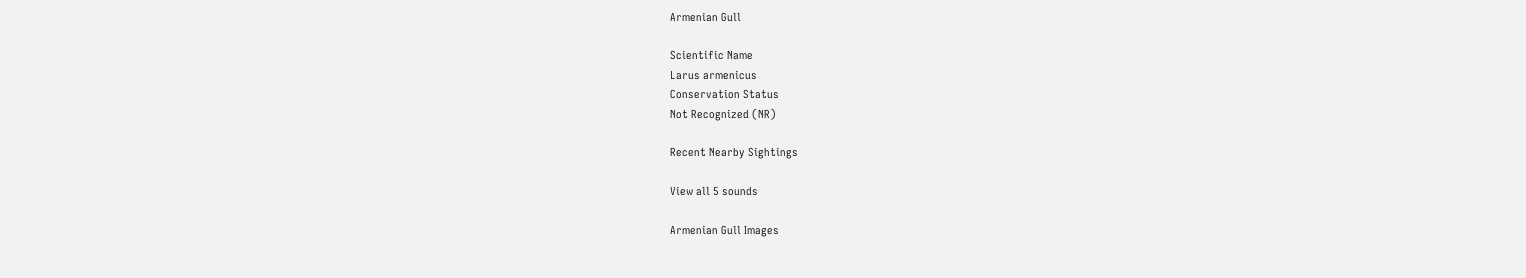Armenian Gull

Scientific Name
Larus armenicus
Conservation Status
Not Recognized (NR)

Recent Nearby Sightings

View all 5 sounds

Armenian Gull Images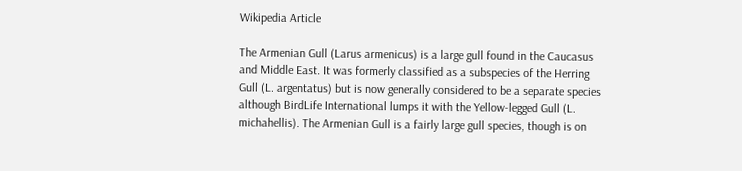Wikipedia Article

The Armenian Gull (Larus armenicus) is a large gull found in the Caucasus and Middle East. It was formerly classified as a subspecies of the Herring Gull (L. argentatus) but is now generally considered to be a separate species although BirdLife International lumps it with the Yellow-legged Gull (L. michahellis). The Armenian Gull is a fairly large gull species, though is on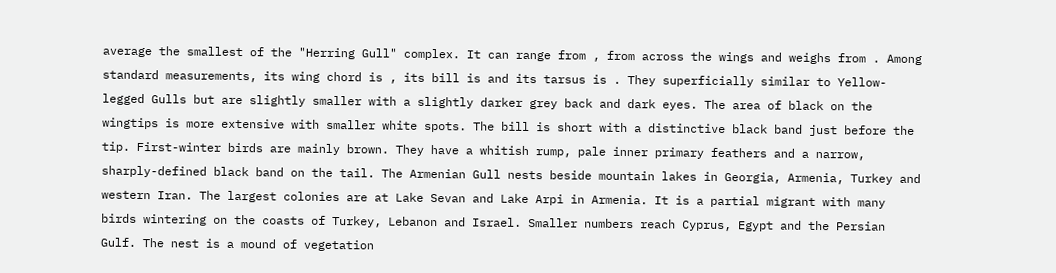average the smallest of the "Herring Gull" complex. It can range from , from across the wings and weighs from . Among standard measurements, its wing chord is , its bill is and its tarsus is . They superficially similar to Yellow-legged Gulls but are slightly smaller with a slightly darker grey back and dark eyes. The area of black on the wingtips is more extensive with smaller white spots. The bill is short with a distinctive black band just before the tip. First-winter birds are mainly brown. They have a whitish rump, pale inner primary feathers and a narrow, sharply-defined black band on the tail. The Armenian Gull nests beside mountain lakes in Georgia, Armenia, Turkey and western Iran. The largest colonies are at Lake Sevan and Lake Arpi in Armenia. It is a partial migrant with many birds wintering on the coasts of Turkey, Lebanon and Israel. Smaller numbers reach Cyprus, Egypt and the Persian Gulf. The nest is a mound of vegetation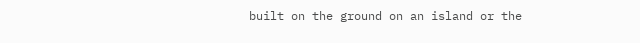built on the ground on an island or the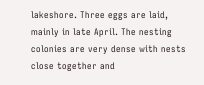lakeshore. Three eggs are laid, mainly in late April. The nesting colonies are very dense with nests close together and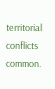territorial conflicts common.